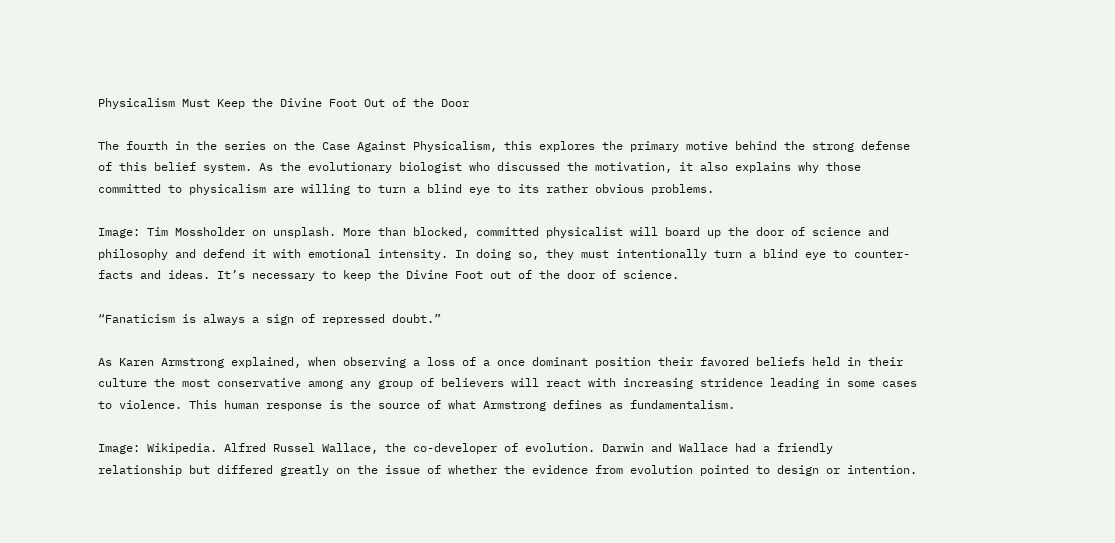Physicalism Must Keep the Divine Foot Out of the Door

The fourth in the series on the Case Against Physicalism, this explores the primary motive behind the strong defense of this belief system. As the evolutionary biologist who discussed the motivation, it also explains why those committed to physicalism are willing to turn a blind eye to its rather obvious problems.

Image: Tim Mossholder on unsplash. More than blocked, committed physicalist will board up the door of science and philosophy and defend it with emotional intensity. In doing so, they must intentionally turn a blind eye to counter-facts and ideas. It’s necessary to keep the Divine Foot out of the door of science.

“Fanaticism is always a sign of repressed doubt.”

As Karen Armstrong explained, when observing a loss of a once dominant position their favored beliefs held in their culture the most conservative among any group of believers will react with increasing stridence leading in some cases to violence. This human response is the source of what Armstrong defines as fundamentalism.

Image: Wikipedia. Alfred Russel Wallace, the co-developer of evolution. Darwin and Wallace had a friendly relationship but differed greatly on the issue of whether the evidence from evolution pointed to design or intention.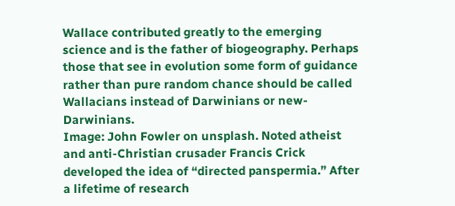Wallace contributed greatly to the emerging science and is the father of biogeography. Perhaps those that see in evolution some form of guidance rather than pure random chance should be called Wallacians instead of Darwinians or new-Darwinians.
Image: John Fowler on unsplash. Noted atheist and anti-Christian crusader Francis Crick developed the idea of “directed panspermia.” After a lifetime of research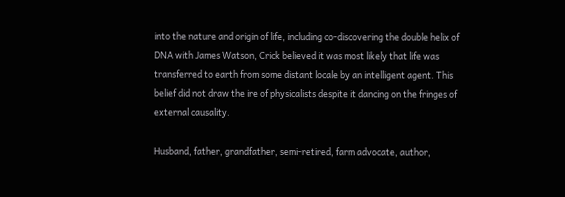into the nature and origin of life, including co-discovering the double helix of DNA with James Watson, Crick believed it was most likely that life was transferred to earth from some distant locale by an intelligent agent. This belief did not draw the ire of physicalists despite it dancing on the fringes of external causality.

Husband, father, grandfather, semi-retired, farm advocate, author,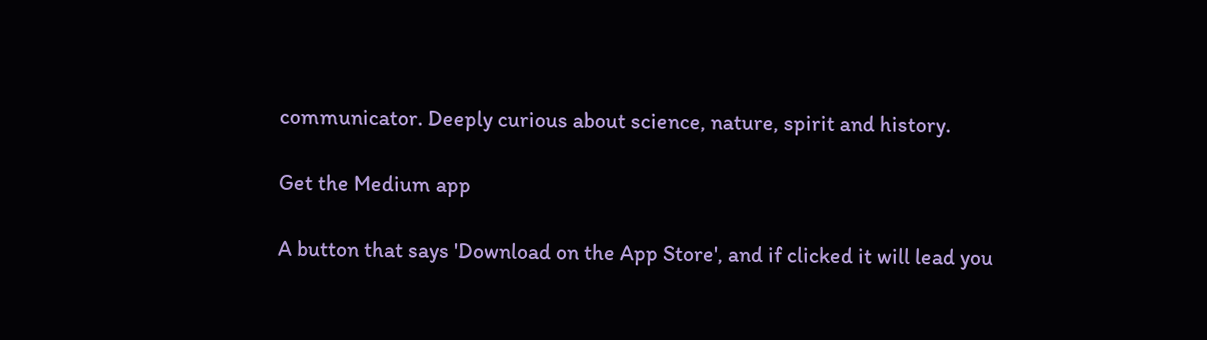communicator. Deeply curious about science, nature, spirit and history.

Get the Medium app

A button that says 'Download on the App Store', and if clicked it will lead you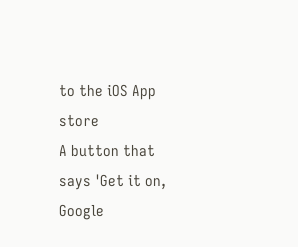to the iOS App store
A button that says 'Get it on, Google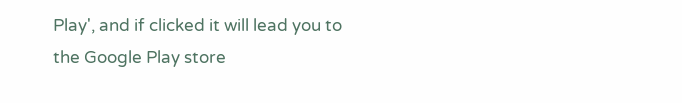Play', and if clicked it will lead you to the Google Play store